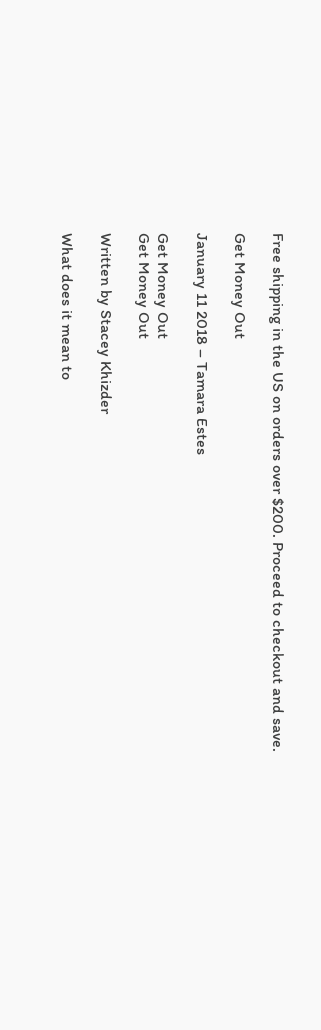Free shipping in the US on orders over $200. Proceed to checkout and save.

Get Money Out

January 11 2018 – Tamara Estes

Get Money Out
Get Money Out

Written by Stacey Khizder

What does it mean to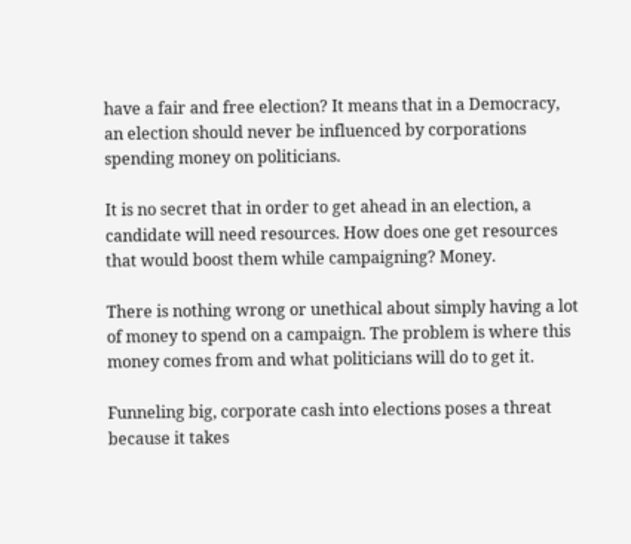have a fair and free election? It means that in a Democracy, an election should never be influenced by corporations spending money on politicians.

It is no secret that in order to get ahead in an election, a candidate will need resources. How does one get resources that would boost them while campaigning? Money.

There is nothing wrong or unethical about simply having a lot of money to spend on a campaign. The problem is where this money comes from and what politicians will do to get it.

Funneling big, corporate cash into elections poses a threat because it takes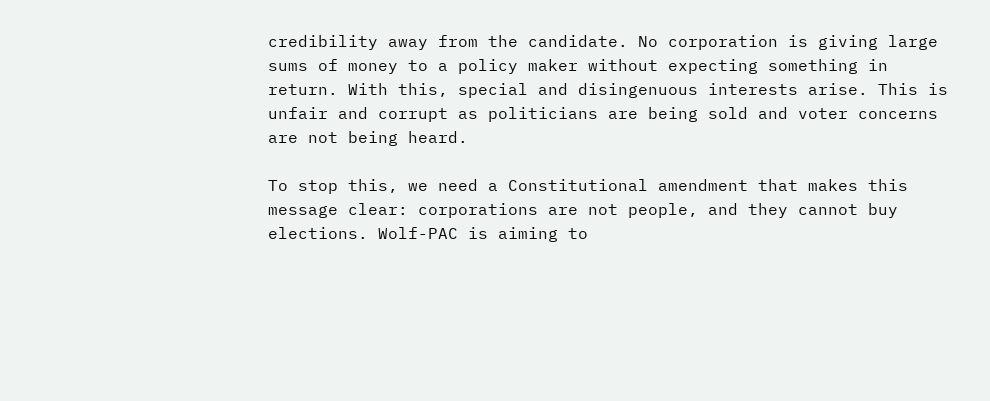credibility away from the candidate. No corporation is giving large sums of money to a policy maker without expecting something in return. With this, special and disingenuous interests arise. This is unfair and corrupt as politicians are being sold and voter concerns are not being heard.

To stop this, we need a Constitutional amendment that makes this message clear: corporations are not people, and they cannot buy elections. Wolf-PAC is aiming to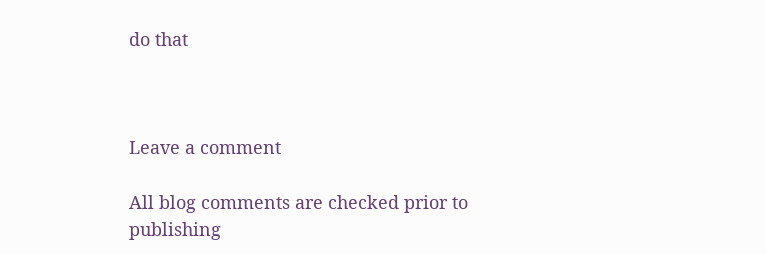do that



Leave a comment

All blog comments are checked prior to publishing